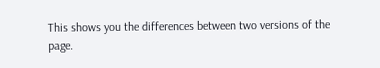This shows you the differences between two versions of the page.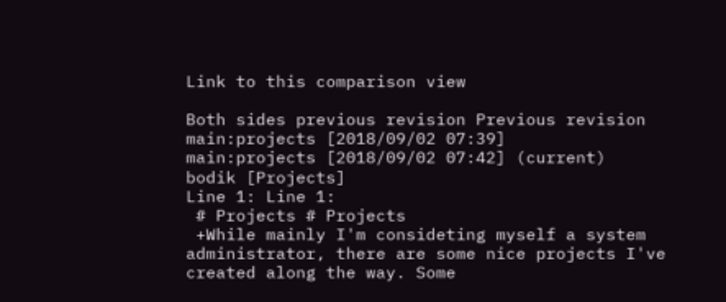Link to this comparison view

Both sides previous revision Previous revision
main:projects [2018/09/02 07:39]
main:projects [2018/09/02 07:42] (current)
bodik [Projects]
Line 1: Line 1:
 # Projects # Projects
 +While mainly I'm consideting myself a system administrator, there are some nice projects I've created along the way. Some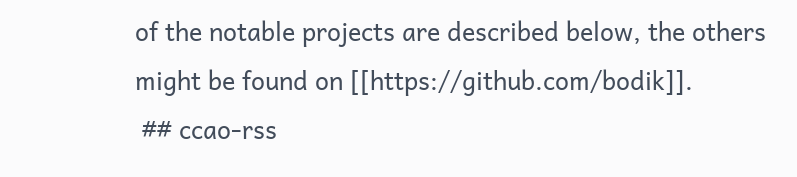of the notable projects are described below, the others might be found on [[https://github.com/bodik]].
 ## ccao-rss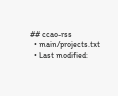## ccao-rss
  • main/projects.txt
  • Last modified: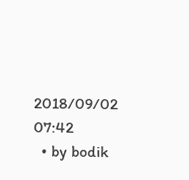2018/09/02 07:42
  • by bodik